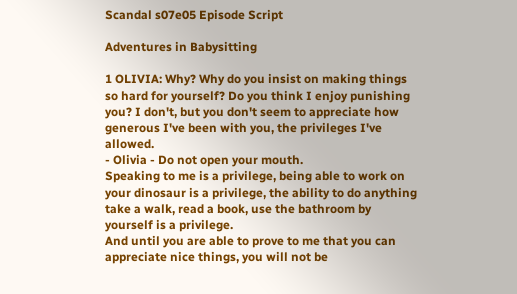Scandal s07e05 Episode Script

Adventures in Babysitting

1 OLIVIA: Why? Why do you insist on making things so hard for yourself? Do you think I enjoy punishing you? I don't, but you don't seem to appreciate how generous I've been with you, the privileges I've allowed.
- Olivia - Do not open your mouth.
Speaking to me is a privilege, being able to work on your dinosaur is a privilege, the ability to do anything take a walk, read a book, use the bathroom by yourself is a privilege.
And until you are able to prove to me that you can appreciate nice things, you will not be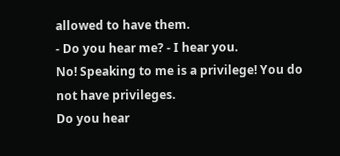allowed to have them.
- Do you hear me? - I hear you.
No! Speaking to me is a privilege! You do not have privileges.
Do you hear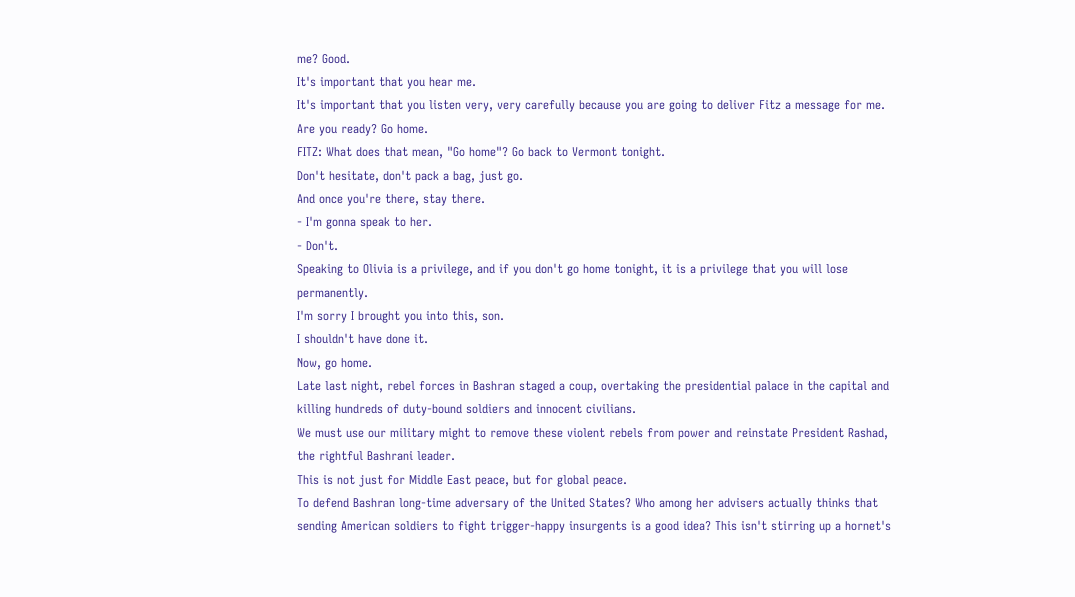me? Good.
It's important that you hear me.
It's important that you listen very, very carefully because you are going to deliver Fitz a message for me.
Are you ready? Go home.
FITZ: What does that mean, "Go home"? Go back to Vermont tonight.
Don't hesitate, don't pack a bag, just go.
And once you're there, stay there.
- I'm gonna speak to her.
- Don't.
Speaking to Olivia is a privilege, and if you don't go home tonight, it is a privilege that you will lose permanently.
I'm sorry I brought you into this, son.
I shouldn't have done it.
Now, go home.
Late last night, rebel forces in Bashran staged a coup, overtaking the presidential palace in the capital and killing hundreds of duty-bound soldiers and innocent civilians.
We must use our military might to remove these violent rebels from power and reinstate President Rashad, the rightful Bashrani leader.
This is not just for Middle East peace, but for global peace.
To defend Bashran long-time adversary of the United States? Who among her advisers actually thinks that sending American soldiers to fight trigger-happy insurgents is a good idea? This isn't stirring up a hornet's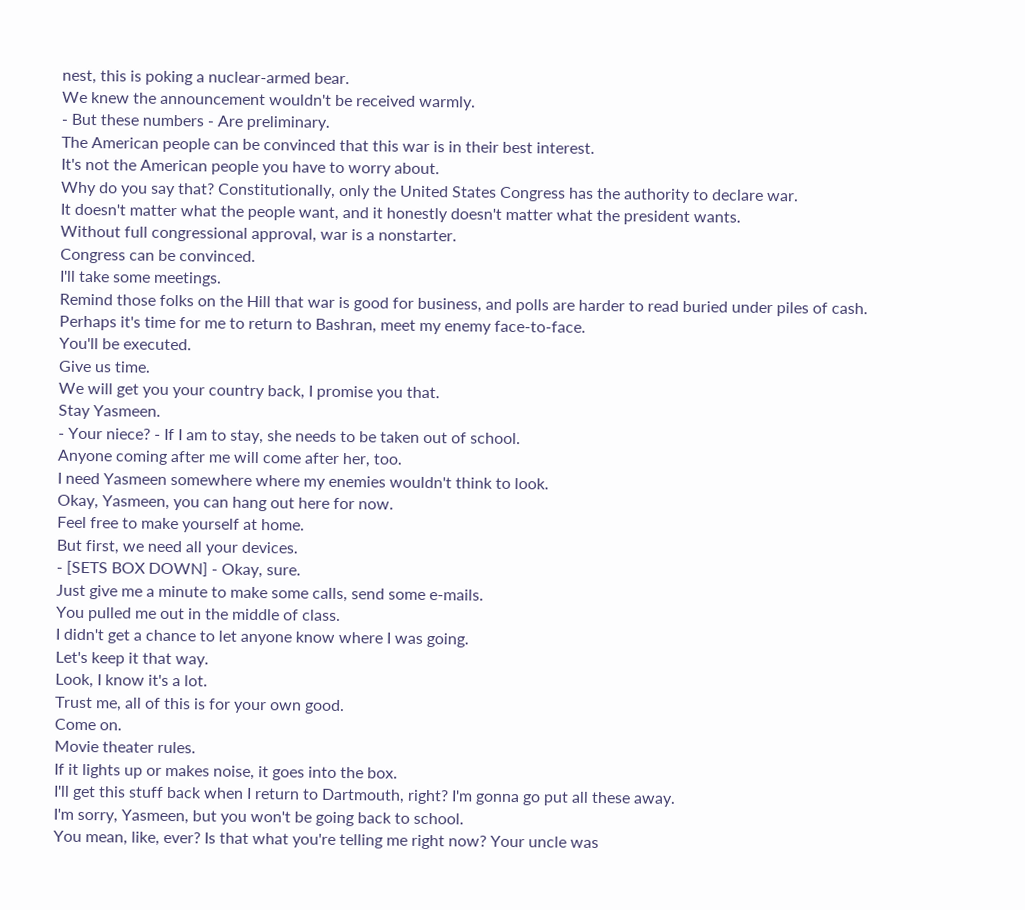nest, this is poking a nuclear-armed bear.
We knew the announcement wouldn't be received warmly.
- But these numbers - Are preliminary.
The American people can be convinced that this war is in their best interest.
It's not the American people you have to worry about.
Why do you say that? Constitutionally, only the United States Congress has the authority to declare war.
It doesn't matter what the people want, and it honestly doesn't matter what the president wants.
Without full congressional approval, war is a nonstarter.
Congress can be convinced.
I'll take some meetings.
Remind those folks on the Hill that war is good for business, and polls are harder to read buried under piles of cash.
Perhaps it's time for me to return to Bashran, meet my enemy face-to-face.
You'll be executed.
Give us time.
We will get you your country back, I promise you that.
Stay Yasmeen.
- Your niece? - If I am to stay, she needs to be taken out of school.
Anyone coming after me will come after her, too.
I need Yasmeen somewhere where my enemies wouldn't think to look.
Okay, Yasmeen, you can hang out here for now.
Feel free to make yourself at home.
But first, we need all your devices.
- [SETS BOX DOWN] - Okay, sure.
Just give me a minute to make some calls, send some e-mails.
You pulled me out in the middle of class.
I didn't get a chance to let anyone know where I was going.
Let's keep it that way.
Look, I know it's a lot.
Trust me, all of this is for your own good.
Come on.
Movie theater rules.
If it lights up or makes noise, it goes into the box.
I'll get this stuff back when I return to Dartmouth, right? I'm gonna go put all these away.
I'm sorry, Yasmeen, but you won't be going back to school.
You mean, like, ever? Is that what you're telling me right now? Your uncle was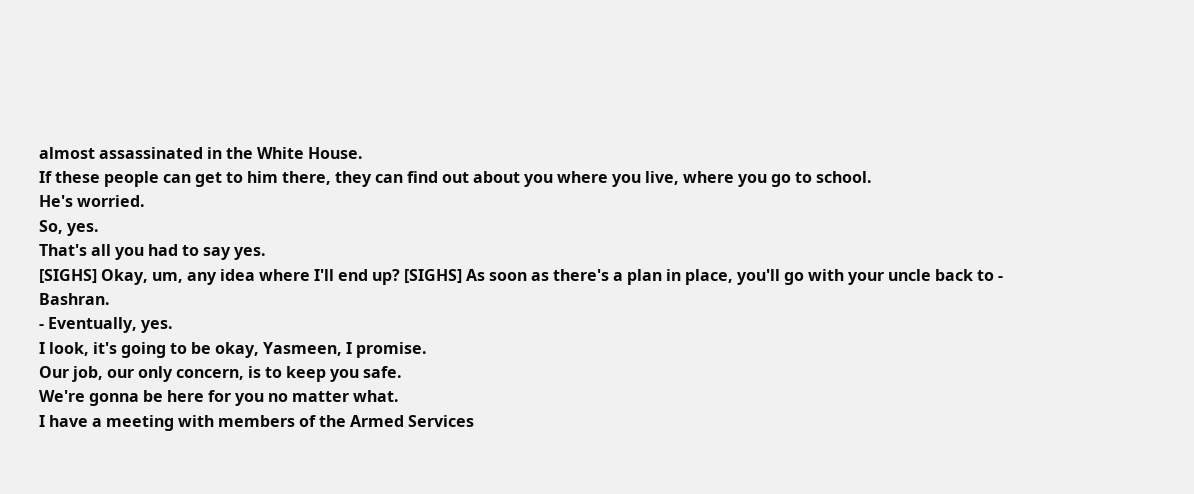almost assassinated in the White House.
If these people can get to him there, they can find out about you where you live, where you go to school.
He's worried.
So, yes.
That's all you had to say yes.
[SIGHS] Okay, um, any idea where I'll end up? [SIGHS] As soon as there's a plan in place, you'll go with your uncle back to - Bashran.
- Eventually, yes.
I look, it's going to be okay, Yasmeen, I promise.
Our job, our only concern, is to keep you safe.
We're gonna be here for you no matter what.
I have a meeting with members of the Armed Services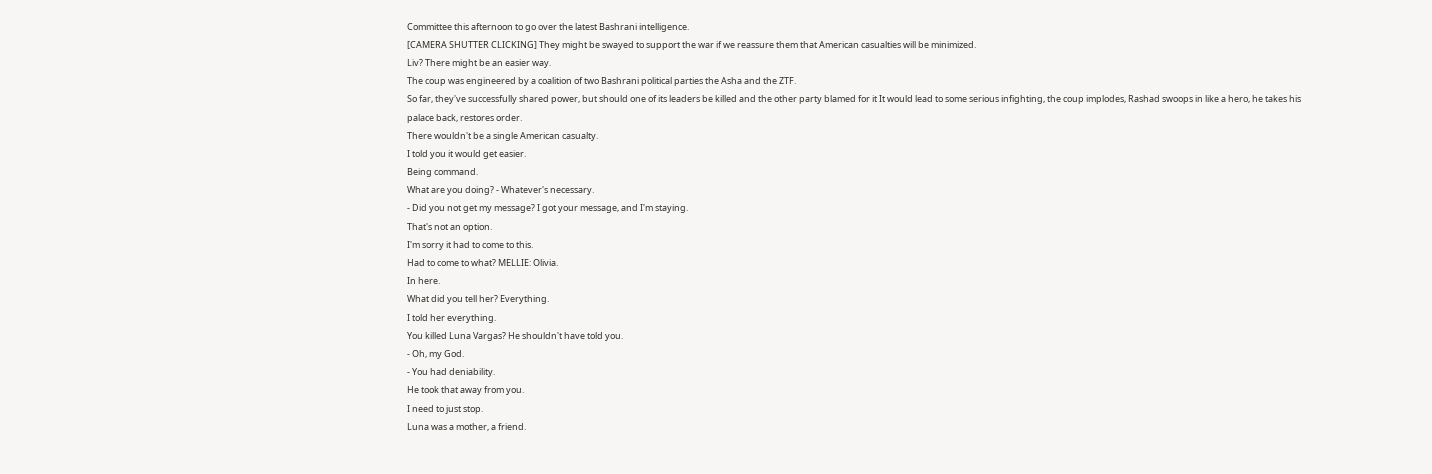Committee this afternoon to go over the latest Bashrani intelligence.
[CAMERA SHUTTER CLICKING] They might be swayed to support the war if we reassure them that American casualties will be minimized.
Liv? There might be an easier way.
The coup was engineered by a coalition of two Bashrani political parties the Asha and the ZTF.
So far, they've successfully shared power, but should one of its leaders be killed and the other party blamed for it It would lead to some serious infighting, the coup implodes, Rashad swoops in like a hero, he takes his palace back, restores order.
There wouldn't be a single American casualty.
I told you it would get easier.
Being command.
What are you doing? - Whatever's necessary.
- Did you not get my message? I got your message, and I'm staying.
That's not an option.
I'm sorry it had to come to this.
Had to come to what? MELLIE: Olivia.
In here.
What did you tell her? Everything.
I told her everything.
You killed Luna Vargas? He shouldn't have told you.
- Oh, my God.
- You had deniability.
He took that away from you.
I need to just stop.
Luna was a mother, a friend.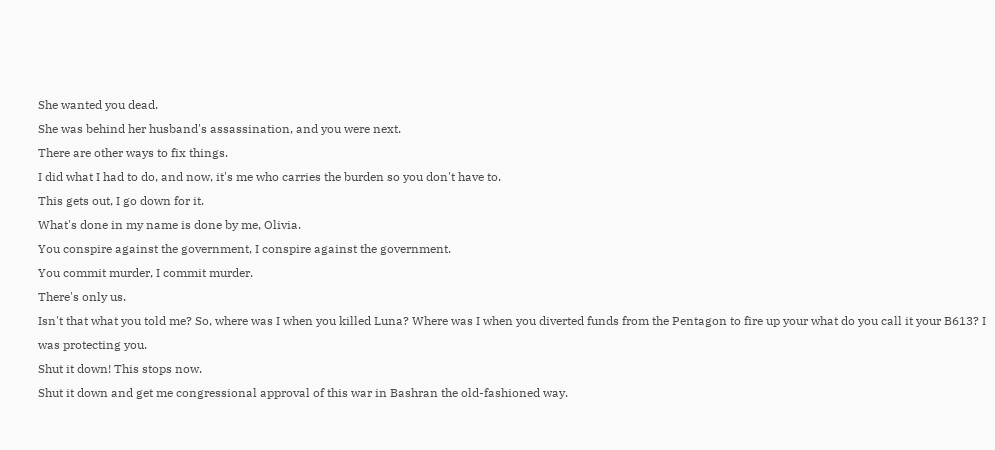She wanted you dead.
She was behind her husband's assassination, and you were next.
There are other ways to fix things.
I did what I had to do, and now, it's me who carries the burden so you don't have to.
This gets out, I go down for it.
What's done in my name is done by me, Olivia.
You conspire against the government, I conspire against the government.
You commit murder, I commit murder.
There's only us.
Isn't that what you told me? So, where was I when you killed Luna? Where was I when you diverted funds from the Pentagon to fire up your what do you call it your B613? I was protecting you.
Shut it down! This stops now.
Shut it down and get me congressional approval of this war in Bashran the old-fashioned way.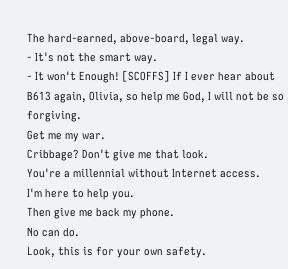The hard-earned, above-board, legal way.
- It's not the smart way.
- It won't Enough! [SCOFFS] If I ever hear about B613 again, Olivia, so help me God, I will not be so forgiving.
Get me my war.
Cribbage? Don't give me that look.
You're a millennial without Internet access.
I'm here to help you.
Then give me back my phone.
No can do.
Look, this is for your own safety.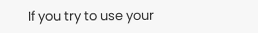If you try to use your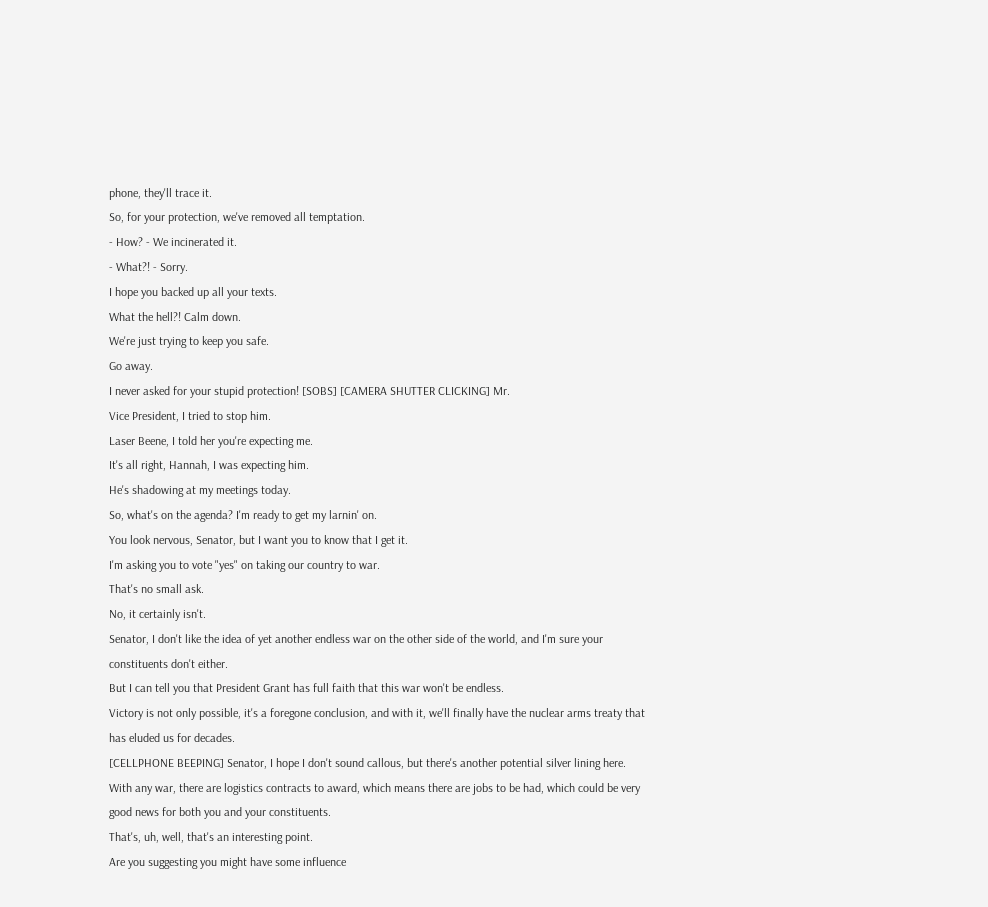phone, they'll trace it.
So, for your protection, we've removed all temptation.
- How? - We incinerated it.
- What?! - Sorry.
I hope you backed up all your texts.
What the hell?! Calm down.
We're just trying to keep you safe.
Go away.
I never asked for your stupid protection! [SOBS] [CAMERA SHUTTER CLICKING] Mr.
Vice President, I tried to stop him.
Laser Beene, I told her you're expecting me.
It's all right, Hannah, I was expecting him.
He's shadowing at my meetings today.
So, what's on the agenda? I'm ready to get my larnin' on.
You look nervous, Senator, but I want you to know that I get it.
I'm asking you to vote "yes" on taking our country to war.
That's no small ask.
No, it certainly isn't.
Senator, I don't like the idea of yet another endless war on the other side of the world, and I'm sure your constituents don't either.
But I can tell you that President Grant has full faith that this war won't be endless.
Victory is not only possible, it's a foregone conclusion, and with it, we'll finally have the nuclear arms treaty that has eluded us for decades.
[CELLPHONE BEEPING] Senator, I hope I don't sound callous, but there's another potential silver lining here.
With any war, there are logistics contracts to award, which means there are jobs to be had, which could be very good news for both you and your constituents.
That's, uh, well, that's an interesting point.
Are you suggesting you might have some influence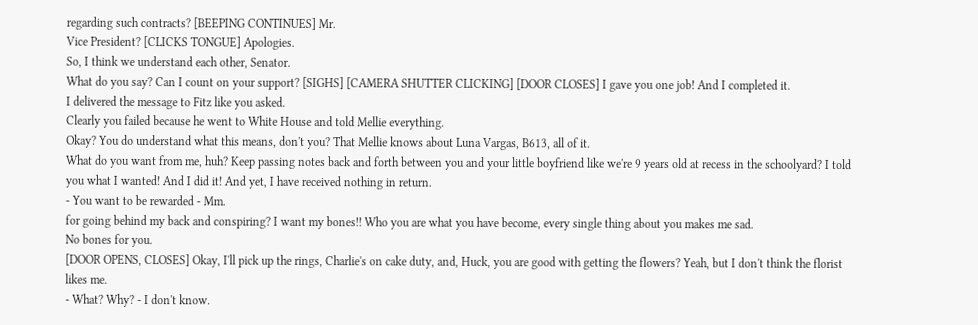regarding such contracts? [BEEPING CONTINUES] Mr.
Vice President? [CLICKS TONGUE] Apologies.
So, I think we understand each other, Senator.
What do you say? Can I count on your support? [SIGHS] [CAMERA SHUTTER CLICKING] [DOOR CLOSES] I gave you one job! And I completed it.
I delivered the message to Fitz like you asked.
Clearly you failed because he went to White House and told Mellie everything.
Okay? You do understand what this means, don't you? That Mellie knows about Luna Vargas, B613, all of it.
What do you want from me, huh? Keep passing notes back and forth between you and your little boyfriend like we're 9 years old at recess in the schoolyard? I told you what I wanted! And I did it! And yet, I have received nothing in return.
- You want to be rewarded - Mm.
for going behind my back and conspiring? I want my bones!! Who you are what you have become, every single thing about you makes me sad.
No bones for you.
[DOOR OPENS, CLOSES] Okay, I'll pick up the rings, Charlie's on cake duty, and, Huck, you are good with getting the flowers? Yeah, but I don't think the florist likes me.
- What? Why? - I don't know.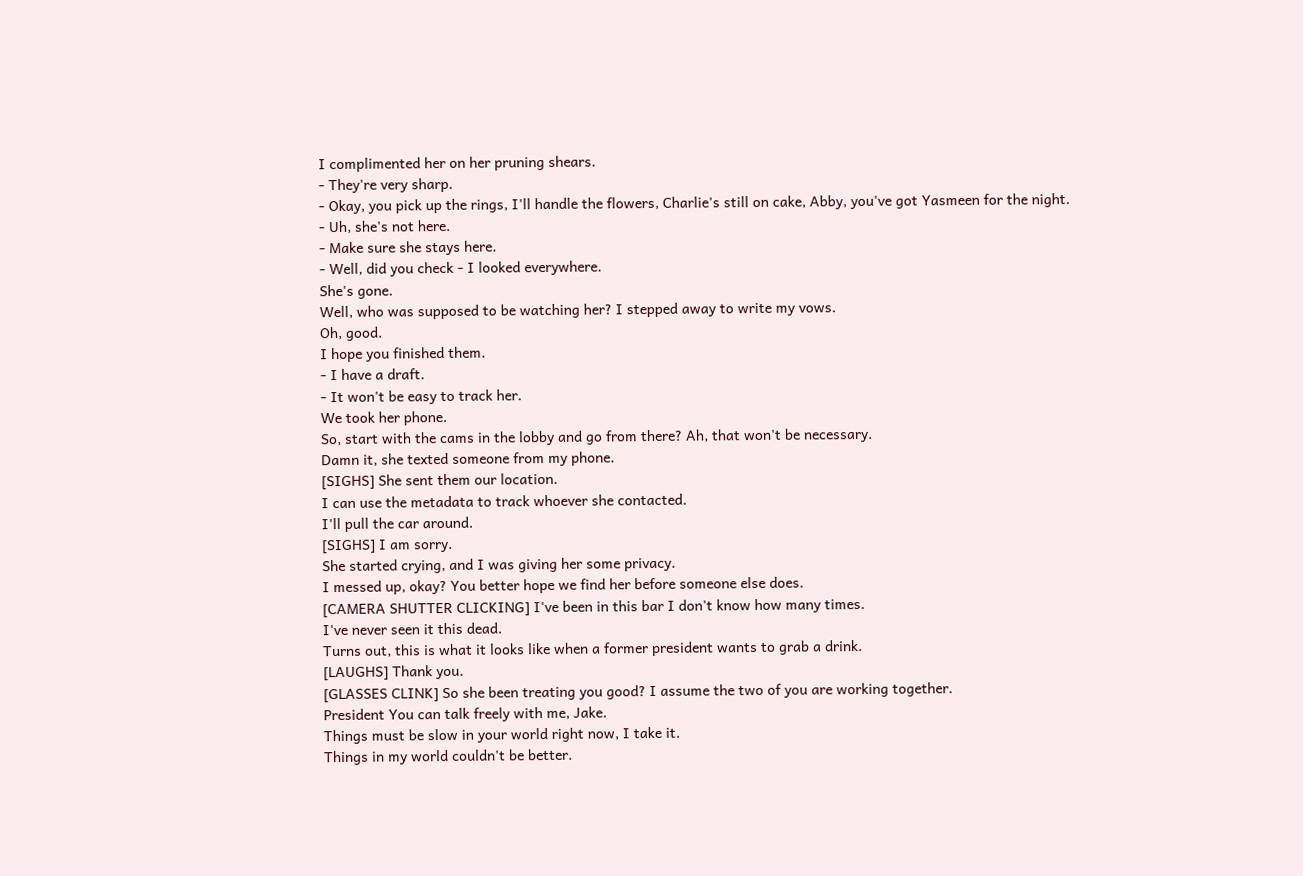I complimented her on her pruning shears.
- They're very sharp.
- Okay, you pick up the rings, I'll handle the flowers, Charlie's still on cake, Abby, you've got Yasmeen for the night.
- Uh, she's not here.
- Make sure she stays here.
- Well, did you check - I looked everywhere.
She's gone.
Well, who was supposed to be watching her? I stepped away to write my vows.
Oh, good.
I hope you finished them.
- I have a draft.
- It won't be easy to track her.
We took her phone.
So, start with the cams in the lobby and go from there? Ah, that won't be necessary.
Damn it, she texted someone from my phone.
[SIGHS] She sent them our location.
I can use the metadata to track whoever she contacted.
I'll pull the car around.
[SIGHS] I am sorry.
She started crying, and I was giving her some privacy.
I messed up, okay? You better hope we find her before someone else does.
[CAMERA SHUTTER CLICKING] I've been in this bar I don't know how many times.
I've never seen it this dead.
Turns out, this is what it looks like when a former president wants to grab a drink.
[LAUGHS] Thank you.
[GLASSES CLINK] So she been treating you good? I assume the two of you are working together.
President You can talk freely with me, Jake.
Things must be slow in your world right now, I take it.
Things in my world couldn't be better.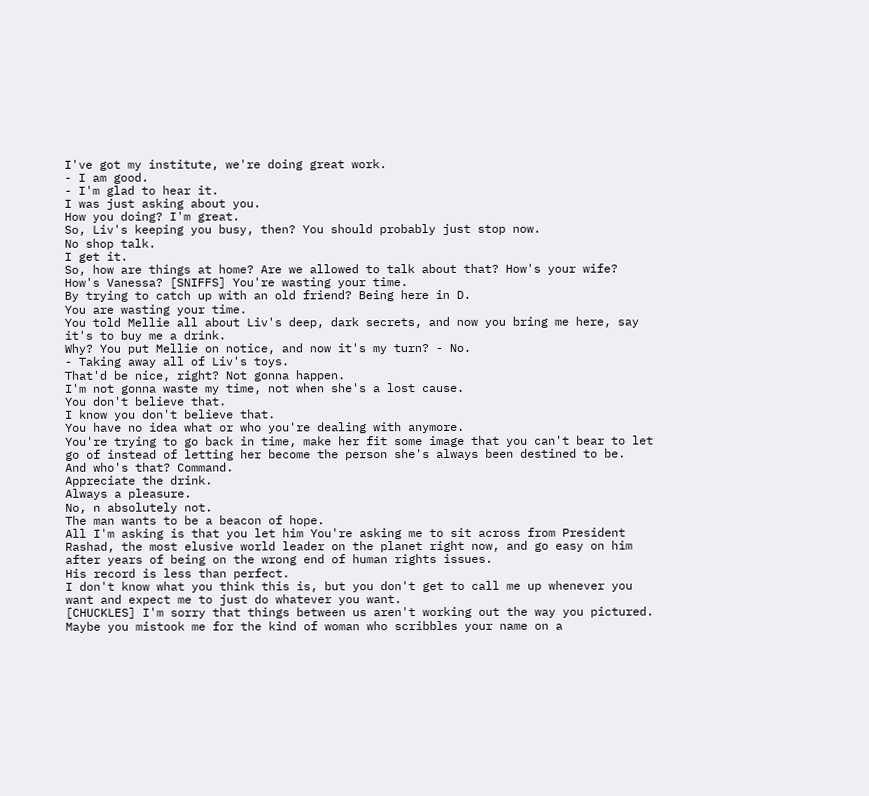I've got my institute, we're doing great work.
- I am good.
- I'm glad to hear it.
I was just asking about you.
How you doing? I'm great.
So, Liv's keeping you busy, then? You should probably just stop now.
No shop talk.
I get it.
So, how are things at home? Are we allowed to talk about that? How's your wife? How's Vanessa? [SNIFFS] You're wasting your time.
By trying to catch up with an old friend? Being here in D.
You are wasting your time.
You told Mellie all about Liv's deep, dark secrets, and now you bring me here, say it's to buy me a drink.
Why? You put Mellie on notice, and now it's my turn? - No.
- Taking away all of Liv's toys.
That'd be nice, right? Not gonna happen.
I'm not gonna waste my time, not when she's a lost cause.
You don't believe that.
I know you don't believe that.
You have no idea what or who you're dealing with anymore.
You're trying to go back in time, make her fit some image that you can't bear to let go of instead of letting her become the person she's always been destined to be.
And who's that? Command.
Appreciate the drink.
Always a pleasure.
No, n absolutely not.
The man wants to be a beacon of hope.
All I'm asking is that you let him You're asking me to sit across from President Rashad, the most elusive world leader on the planet right now, and go easy on him after years of being on the wrong end of human rights issues.
His record is less than perfect.
I don't know what you think this is, but you don't get to call me up whenever you want and expect me to just do whatever you want.
[CHUCKLES] I'm sorry that things between us aren't working out the way you pictured.
Maybe you mistook me for the kind of woman who scribbles your name on a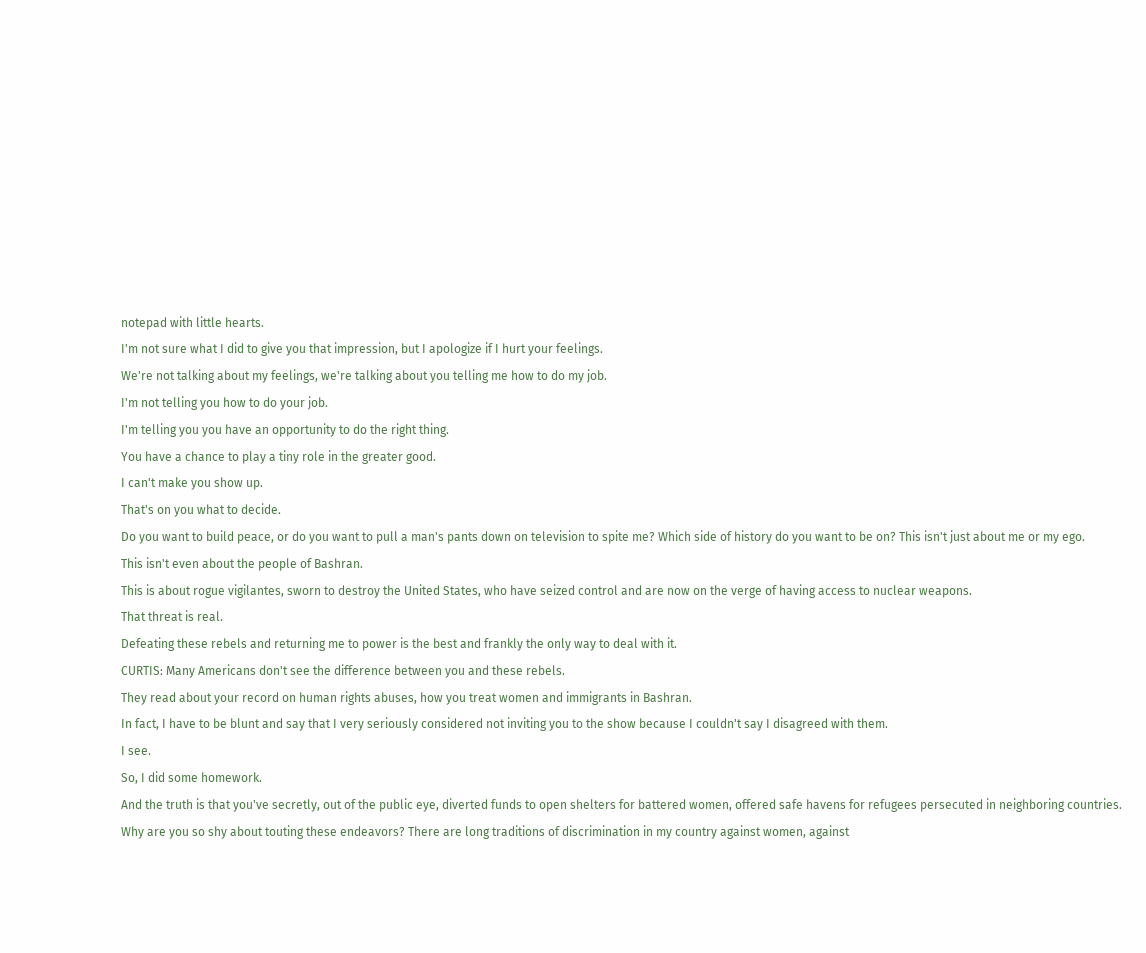notepad with little hearts.
I'm not sure what I did to give you that impression, but I apologize if I hurt your feelings.
We're not talking about my feelings, we're talking about you telling me how to do my job.
I'm not telling you how to do your job.
I'm telling you you have an opportunity to do the right thing.
You have a chance to play a tiny role in the greater good.
I can't make you show up.
That's on you what to decide.
Do you want to build peace, or do you want to pull a man's pants down on television to spite me? Which side of history do you want to be on? This isn't just about me or my ego.
This isn't even about the people of Bashran.
This is about rogue vigilantes, sworn to destroy the United States, who have seized control and are now on the verge of having access to nuclear weapons.
That threat is real.
Defeating these rebels and returning me to power is the best and frankly the only way to deal with it.
CURTIS: Many Americans don't see the difference between you and these rebels.
They read about your record on human rights abuses, how you treat women and immigrants in Bashran.
In fact, I have to be blunt and say that I very seriously considered not inviting you to the show because I couldn't say I disagreed with them.
I see.
So, I did some homework.
And the truth is that you've secretly, out of the public eye, diverted funds to open shelters for battered women, offered safe havens for refugees persecuted in neighboring countries.
Why are you so shy about touting these endeavors? There are long traditions of discrimination in my country against women, against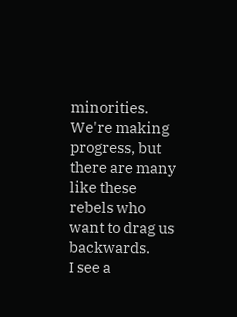minorities.
We're making progress, but there are many like these rebels who want to drag us backwards.
I see a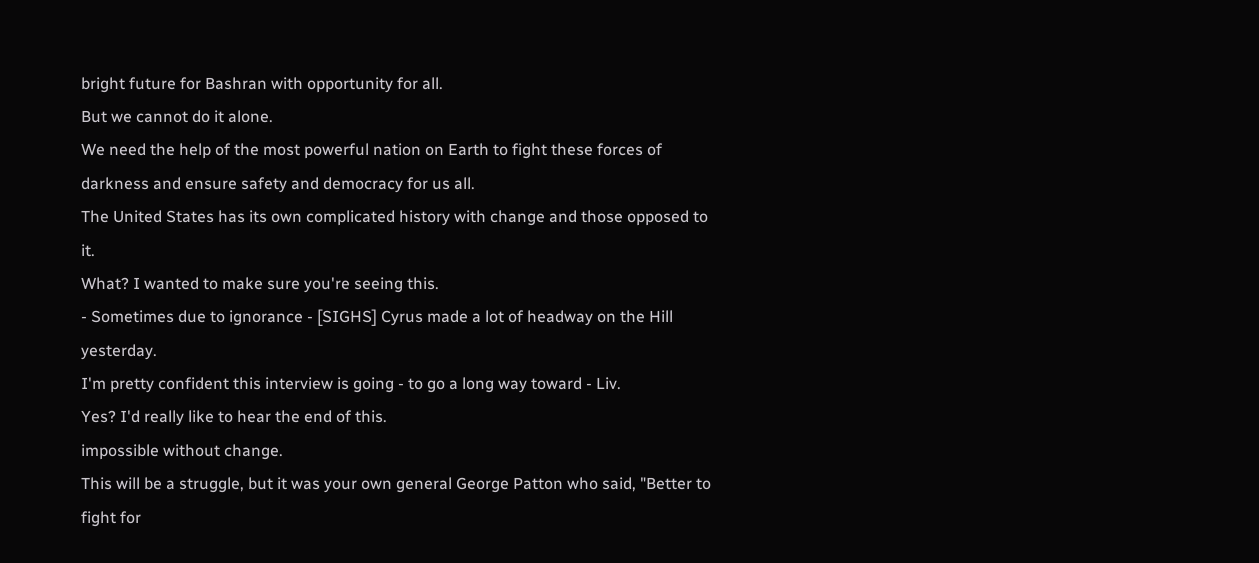bright future for Bashran with opportunity for all.
But we cannot do it alone.
We need the help of the most powerful nation on Earth to fight these forces of darkness and ensure safety and democracy for us all.
The United States has its own complicated history with change and those opposed to it.
What? I wanted to make sure you're seeing this.
- Sometimes due to ignorance - [SIGHS] Cyrus made a lot of headway on the Hill yesterday.
I'm pretty confident this interview is going - to go a long way toward - Liv.
Yes? I'd really like to hear the end of this.
impossible without change.
This will be a struggle, but it was your own general George Patton who said, "Better to fight for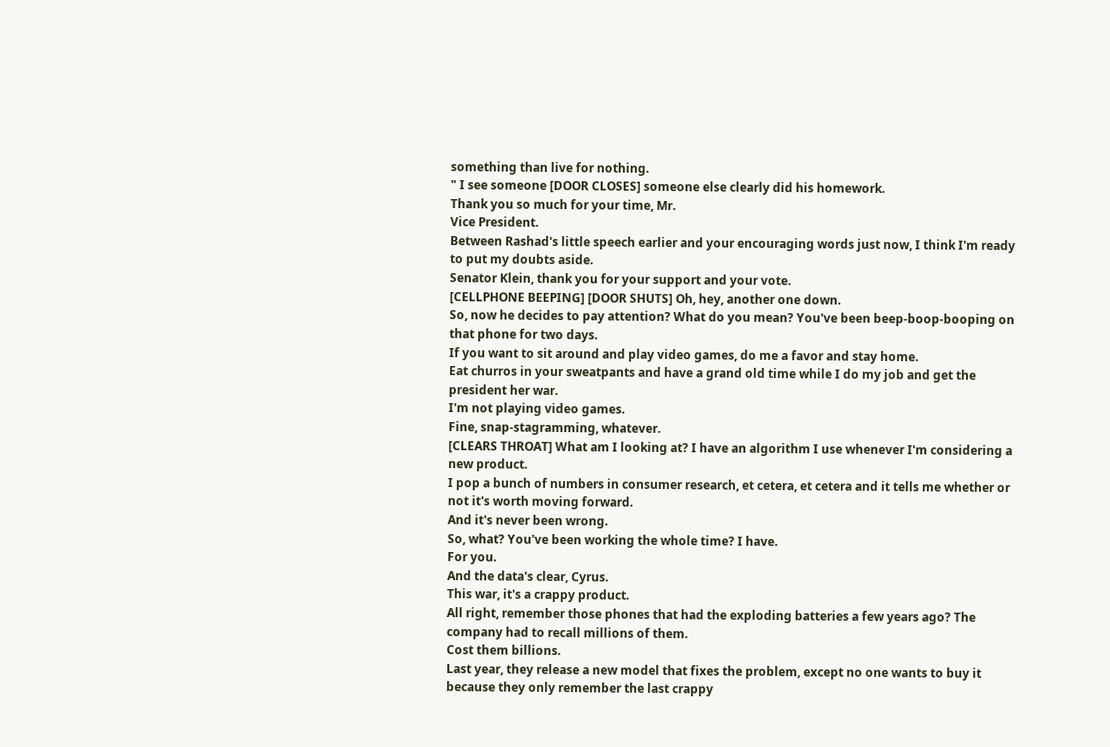something than live for nothing.
" I see someone [DOOR CLOSES] someone else clearly did his homework.
Thank you so much for your time, Mr.
Vice President.
Between Rashad's little speech earlier and your encouraging words just now, I think I'm ready to put my doubts aside.
Senator Klein, thank you for your support and your vote.
[CELLPHONE BEEPING] [DOOR SHUTS] Oh, hey, another one down.
So, now he decides to pay attention? What do you mean? You've been beep-boop-booping on that phone for two days.
If you want to sit around and play video games, do me a favor and stay home.
Eat churros in your sweatpants and have a grand old time while I do my job and get the president her war.
I'm not playing video games.
Fine, snap-stagramming, whatever.
[CLEARS THROAT] What am I looking at? I have an algorithm I use whenever I'm considering a new product.
I pop a bunch of numbers in consumer research, et cetera, et cetera and it tells me whether or not it's worth moving forward.
And it's never been wrong.
So, what? You've been working the whole time? I have.
For you.
And the data's clear, Cyrus.
This war, it's a crappy product.
All right, remember those phones that had the exploding batteries a few years ago? The company had to recall millions of them.
Cost them billions.
Last year, they release a new model that fixes the problem, except no one wants to buy it because they only remember the last crappy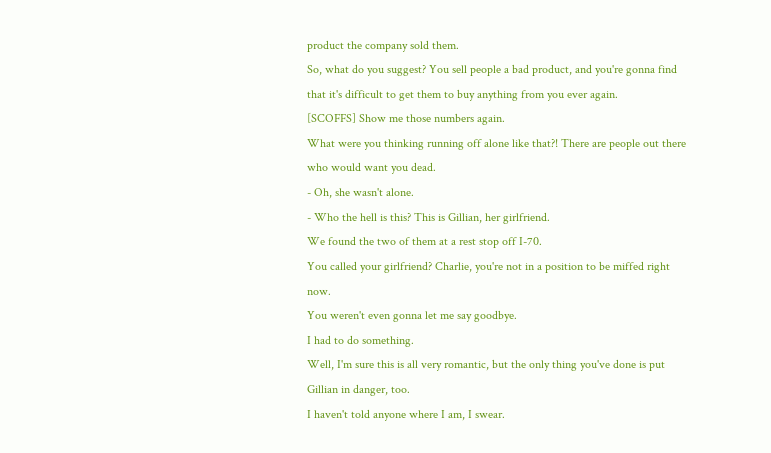product the company sold them.
So, what do you suggest? You sell people a bad product, and you're gonna find that it's difficult to get them to buy anything from you ever again.
[SCOFFS] Show me those numbers again.
What were you thinking running off alone like that?! There are people out there who would want you dead.
- Oh, she wasn't alone.
- Who the hell is this? This is Gillian, her girlfriend.
We found the two of them at a rest stop off I-70.
You called your girlfriend? Charlie, you're not in a position to be miffed right now.
You weren't even gonna let me say goodbye.
I had to do something.
Well, I'm sure this is all very romantic, but the only thing you've done is put Gillian in danger, too.
I haven't told anyone where I am, I swear.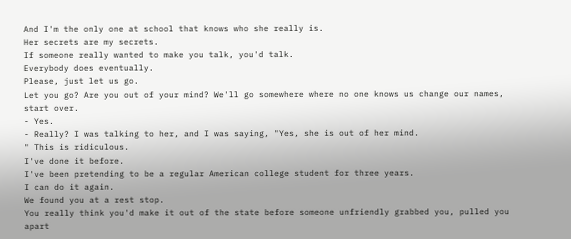And I'm the only one at school that knows who she really is.
Her secrets are my secrets.
If someone really wanted to make you talk, you'd talk.
Everybody does eventually.
Please, just let us go.
Let you go? Are you out of your mind? We'll go somewhere where no one knows us change our names, start over.
- Yes.
- Really? I was talking to her, and I was saying, "Yes, she is out of her mind.
" This is ridiculous.
I've done it before.
I've been pretending to be a regular American college student for three years.
I can do it again.
We found you at a rest stop.
You really think you'd make it out of the state before someone unfriendly grabbed you, pulled you apart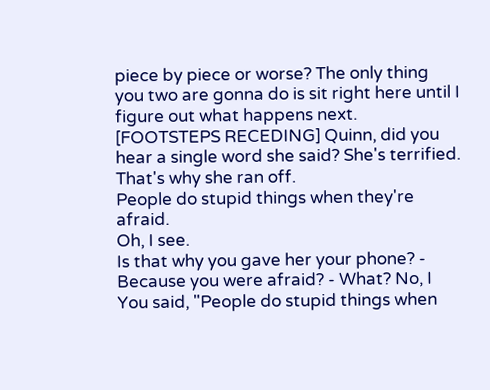piece by piece or worse? The only thing you two are gonna do is sit right here until I figure out what happens next.
[FOOTSTEPS RECEDING] Quinn, did you hear a single word she said? She's terrified.
That's why she ran off.
People do stupid things when they're afraid.
Oh, I see.
Is that why you gave her your phone? - Because you were afraid? - What? No, I You said, "People do stupid things when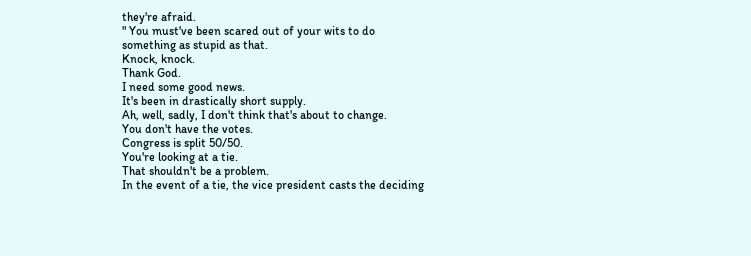they're afraid.
" You must've been scared out of your wits to do something as stupid as that.
Knock, knock.
Thank God.
I need some good news.
It's been in drastically short supply.
Ah, well, sadly, I don't think that's about to change.
You don't have the votes.
Congress is split 50/50.
You're looking at a tie.
That shouldn't be a problem.
In the event of a tie, the vice president casts the deciding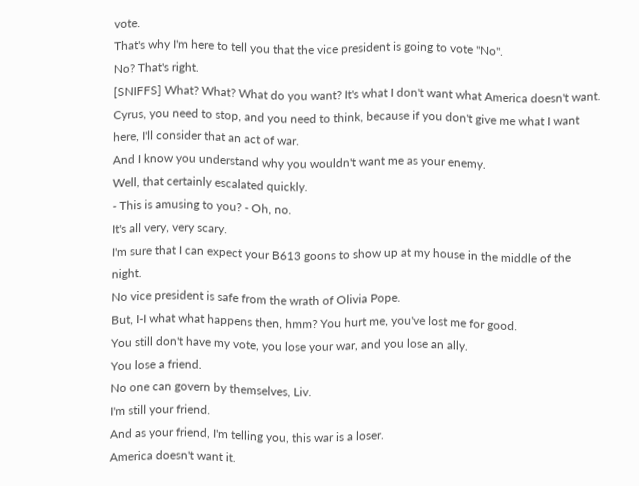vote.
That's why I'm here to tell you that the vice president is going to vote "No".
No? That's right.
[SNIFFS] What? What? What do you want? It's what I don't want what America doesn't want.
Cyrus, you need to stop, and you need to think, because if you don't give me what I want here, I'll consider that an act of war.
And I know you understand why you wouldn't want me as your enemy.
Well, that certainly escalated quickly.
- This is amusing to you? - Oh, no.
It's all very, very scary.
I'm sure that I can expect your B613 goons to show up at my house in the middle of the night.
No vice president is safe from the wrath of Olivia Pope.
But, I-I what what happens then, hmm? You hurt me, you've lost me for good.
You still don't have my vote, you lose your war, and you lose an ally.
You lose a friend.
No one can govern by themselves, Liv.
I'm still your friend.
And as your friend, I'm telling you, this war is a loser.
America doesn't want it.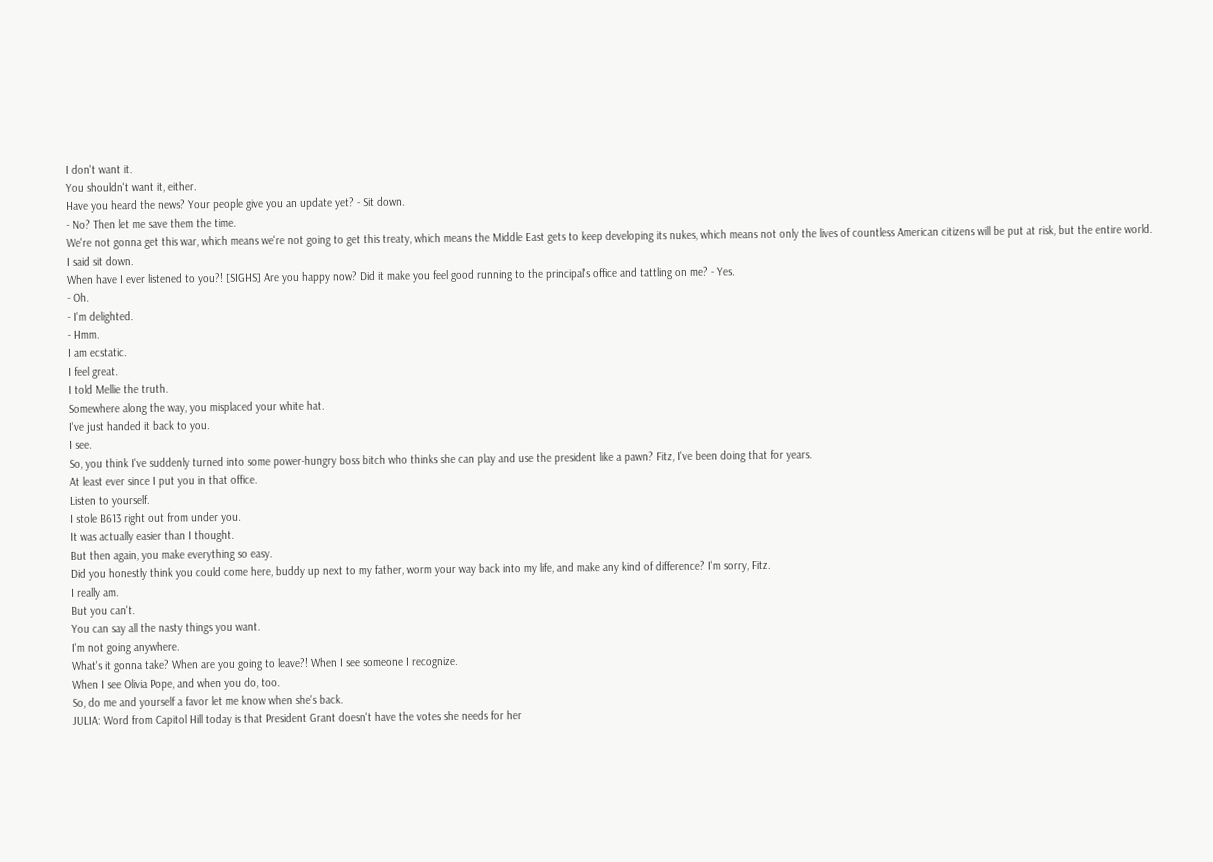I don't want it.
You shouldn't want it, either.
Have you heard the news? Your people give you an update yet? - Sit down.
- No? Then let me save them the time.
We're not gonna get this war, which means we're not going to get this treaty, which means the Middle East gets to keep developing its nukes, which means not only the lives of countless American citizens will be put at risk, but the entire world.
I said sit down.
When have I ever listened to you?! [SIGHS] Are you happy now? Did it make you feel good running to the principal's office and tattling on me? - Yes.
- Oh.
- I'm delighted.
- Hmm.
I am ecstatic.
I feel great.
I told Mellie the truth.
Somewhere along the way, you misplaced your white hat.
I've just handed it back to you.
I see.
So, you think I've suddenly turned into some power-hungry boss bitch who thinks she can play and use the president like a pawn? Fitz, I've been doing that for years.
At least ever since I put you in that office.
Listen to yourself.
I stole B613 right out from under you.
It was actually easier than I thought.
But then again, you make everything so easy.
Did you honestly think you could come here, buddy up next to my father, worm your way back into my life, and make any kind of difference? I'm sorry, Fitz.
I really am.
But you can't.
You can say all the nasty things you want.
I'm not going anywhere.
What's it gonna take? When are you going to leave?! When I see someone I recognize.
When I see Olivia Pope, and when you do, too.
So, do me and yourself a favor let me know when she's back.
JULIA: Word from Capitol Hill today is that President Grant doesn't have the votes she needs for her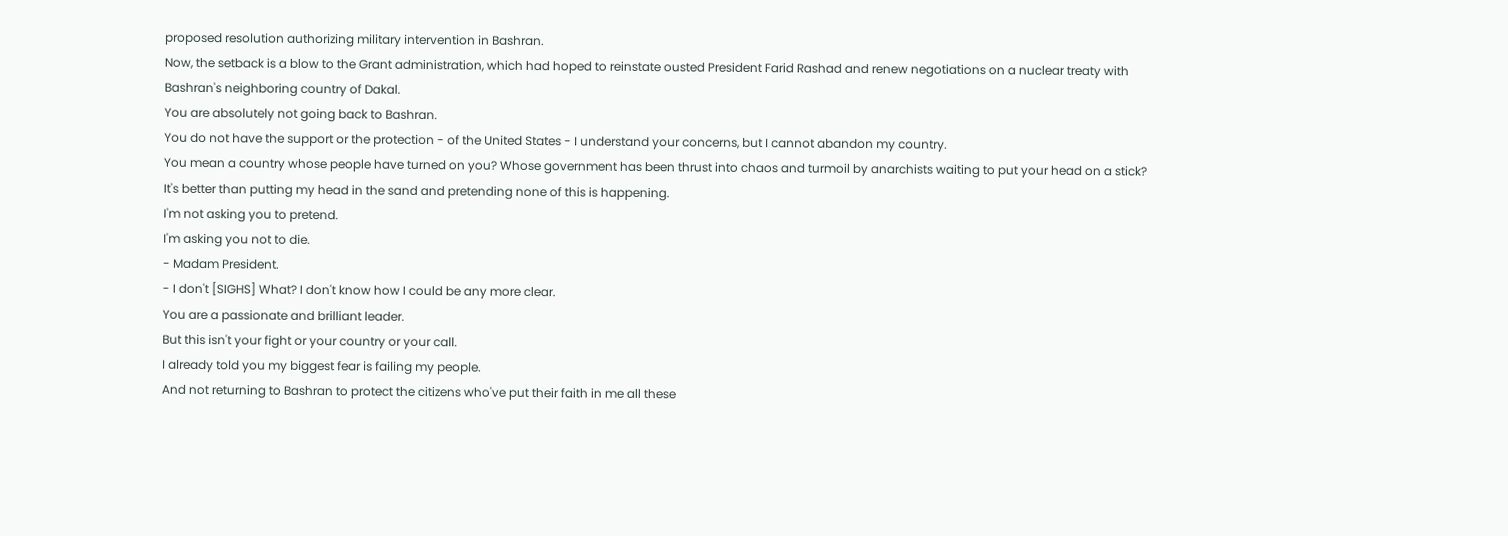proposed resolution authorizing military intervention in Bashran.
Now, the setback is a blow to the Grant administration, which had hoped to reinstate ousted President Farid Rashad and renew negotiations on a nuclear treaty with Bashran's neighboring country of Dakal.
You are absolutely not going back to Bashran.
You do not have the support or the protection - of the United States - I understand your concerns, but I cannot abandon my country.
You mean a country whose people have turned on you? Whose government has been thrust into chaos and turmoil by anarchists waiting to put your head on a stick? It's better than putting my head in the sand and pretending none of this is happening.
I'm not asking you to pretend.
I'm asking you not to die.
- Madam President.
- I don't [SIGHS] What? I don't know how I could be any more clear.
You are a passionate and brilliant leader.
But this isn't your fight or your country or your call.
I already told you my biggest fear is failing my people.
And not returning to Bashran to protect the citizens who've put their faith in me all these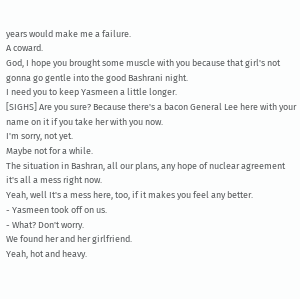years would make me a failure.
A coward.
God, I hope you brought some muscle with you because that girl's not gonna go gentle into the good Bashrani night.
I need you to keep Yasmeen a little longer.
[SIGHS] Are you sure? Because there's a bacon General Lee here with your name on it if you take her with you now.
I'm sorry, not yet.
Maybe not for a while.
The situation in Bashran, all our plans, any hope of nuclear agreement it's all a mess right now.
Yeah, well It's a mess here, too, if it makes you feel any better.
- Yasmeen took off on us.
- What? Don't worry.
We found her and her girlfriend.
Yeah, hot and heavy.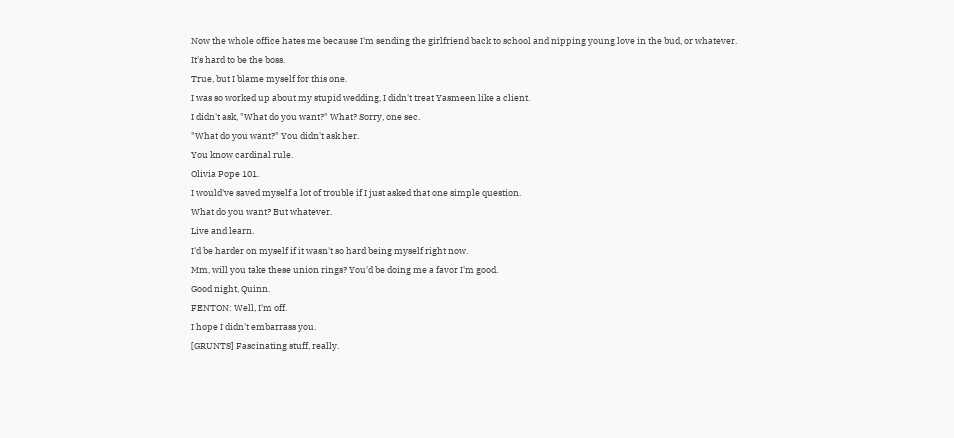Now the whole office hates me because I'm sending the girlfriend back to school and nipping young love in the bud, or whatever.
It's hard to be the boss.
True, but I blame myself for this one.
I was so worked up about my stupid wedding, I didn't treat Yasmeen like a client.
I didn't ask, "What do you want?" What? Sorry, one sec.
"What do you want?" You didn't ask her.
You know cardinal rule.
Olivia Pope 101.
I would've saved myself a lot of trouble if I just asked that one simple question.
What do you want? But whatever.
Live and learn.
I'd be harder on myself if it wasn't so hard being myself right now.
Mm, will you take these union rings? You'd be doing me a favor I'm good.
Good night, Quinn.
FENTON: Well, I'm off.
I hope I didn't embarrass you.
[GRUNTS] Fascinating stuff, really.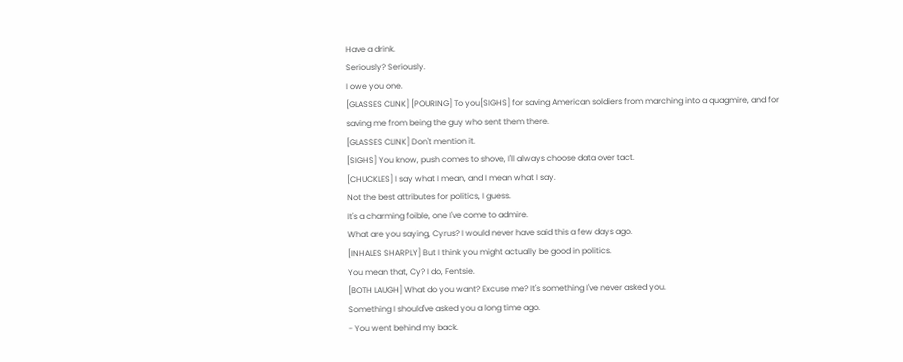Have a drink.
Seriously? Seriously.
I owe you one.
[GLASSES CLINK] [POURING] To you[SIGHS] for saving American soldiers from marching into a quagmire, and for saving me from being the guy who sent them there.
[GLASSES CLINK] Don't mention it.
[SIGHS] You know, push comes to shove, I'll always choose data over tact.
[CHUCKLES] I say what I mean, and I mean what I say.
Not the best attributes for politics, I guess.
It's a charming foible, one I've come to admire.
What are you saying, Cyrus? I would never have said this a few days ago.
[INHALES SHARPLY] But I think you might actually be good in politics.
You mean that, Cy? I do, Fentsie.
[BOTH LAUGH] What do you want? Excuse me? It's something I've never asked you.
Something I should've asked you a long time ago.
- You went behind my back.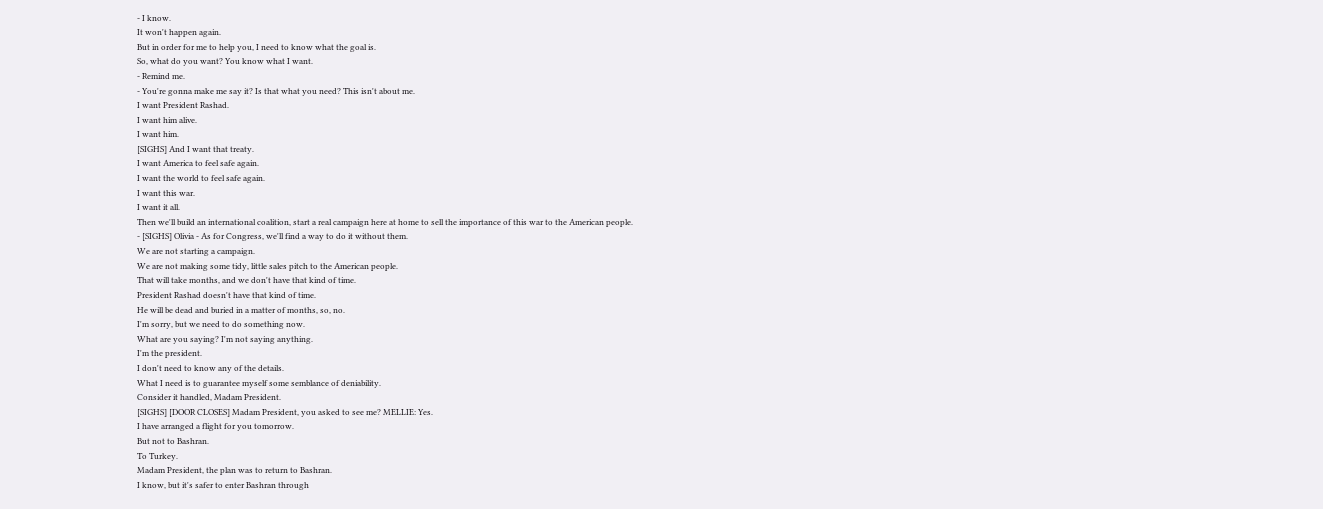- I know.
It won't happen again.
But in order for me to help you, I need to know what the goal is.
So, what do you want? You know what I want.
- Remind me.
- You're gonna make me say it? Is that what you need? This isn't about me.
I want President Rashad.
I want him alive.
I want him.
[SIGHS] And I want that treaty.
I want America to feel safe again.
I want the world to feel safe again.
I want this war.
I want it all.
Then we'll build an international coalition, start a real campaign here at home to sell the importance of this war to the American people.
- [SIGHS] Olivia - As for Congress, we'll find a way to do it without them.
We are not starting a campaign.
We are not making some tidy, little sales pitch to the American people.
That will take months, and we don't have that kind of time.
President Rashad doesn't have that kind of time.
He will be dead and buried in a matter of months, so, no.
I'm sorry, but we need to do something now.
What are you saying? I'm not saying anything.
I'm the president.
I don't need to know any of the details.
What I need is to guarantee myself some semblance of deniability.
Consider it handled, Madam President.
[SIGHS] [DOOR CLOSES] Madam President, you asked to see me? MELLIE: Yes.
I have arranged a flight for you tomorrow.
But not to Bashran.
To Turkey.
Madam President, the plan was to return to Bashran.
I know, but it's safer to enter Bashran through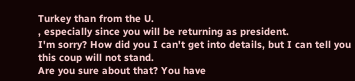Turkey than from the U.
, especially since you will be returning as president.
I'm sorry? How did you I can't get into details, but I can tell you this coup will not stand.
Are you sure about that? You have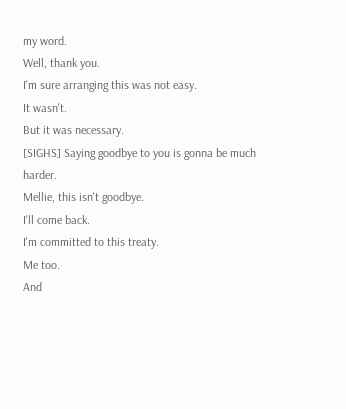my word.
Well, thank you.
I'm sure arranging this was not easy.
It wasn't.
But it was necessary.
[SIGHS] Saying goodbye to you is gonna be much harder.
Mellie, this isn't goodbye.
I'll come back.
I'm committed to this treaty.
Me too.
And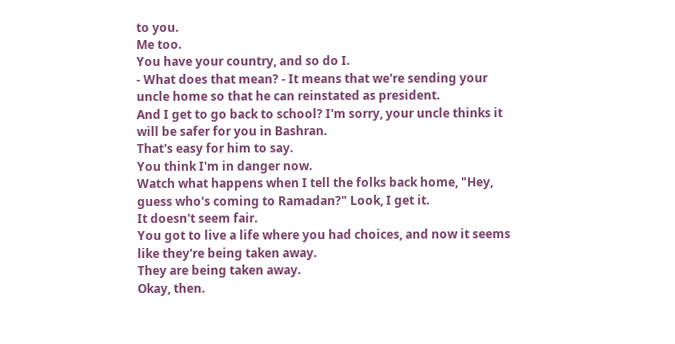to you.
Me too.
You have your country, and so do I.
- What does that mean? - It means that we're sending your uncle home so that he can reinstated as president.
And I get to go back to school? I'm sorry, your uncle thinks it will be safer for you in Bashran.
That's easy for him to say.
You think I'm in danger now.
Watch what happens when I tell the folks back home, "Hey, guess who's coming to Ramadan?" Look, I get it.
It doesn't seem fair.
You got to live a life where you had choices, and now it seems like they're being taken away.
They are being taken away.
Okay, then.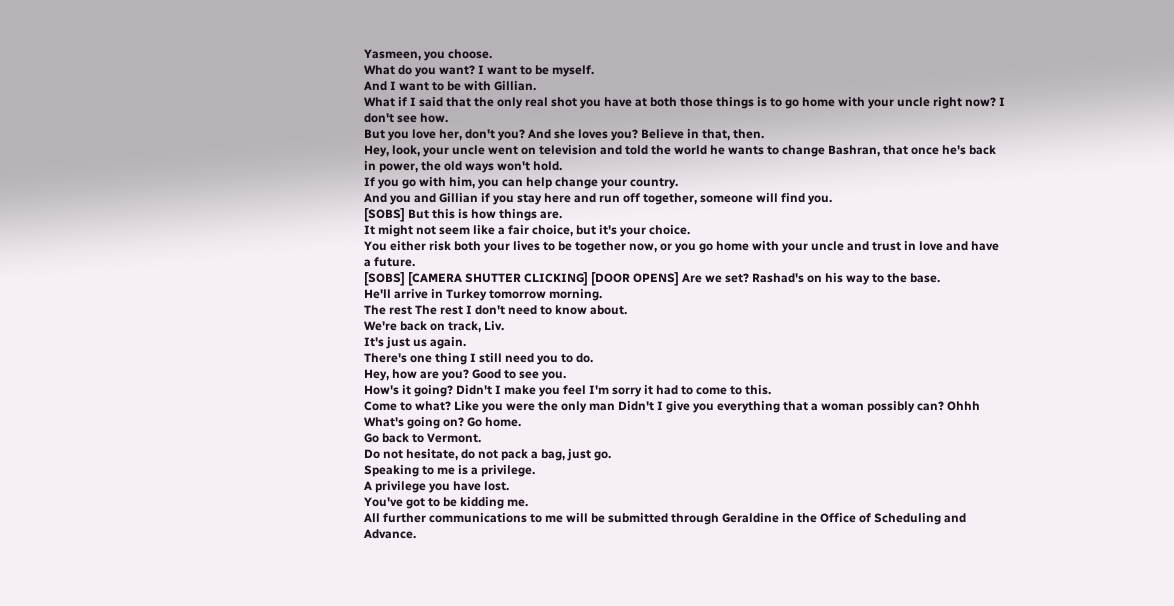Yasmeen, you choose.
What do you want? I want to be myself.
And I want to be with Gillian.
What if I said that the only real shot you have at both those things is to go home with your uncle right now? I don't see how.
But you love her, don't you? And she loves you? Believe in that, then.
Hey, look, your uncle went on television and told the world he wants to change Bashran, that once he's back in power, the old ways won't hold.
If you go with him, you can help change your country.
And you and Gillian if you stay here and run off together, someone will find you.
[SOBS] But this is how things are.
It might not seem like a fair choice, but it's your choice.
You either risk both your lives to be together now, or you go home with your uncle and trust in love and have a future.
[SOBS] [CAMERA SHUTTER CLICKING] [DOOR OPENS] Are we set? Rashad's on his way to the base.
He'll arrive in Turkey tomorrow morning.
The rest The rest I don't need to know about.
We're back on track, Liv.
It's just us again.
There's one thing I still need you to do.
Hey, how are you? Good to see you.
How's it going? Didn't I make you feel I'm sorry it had to come to this.
Come to what? Like you were the only man Didn't I give you everything that a woman possibly can? Ohhh What's going on? Go home.
Go back to Vermont.
Do not hesitate, do not pack a bag, just go.
Speaking to me is a privilege.
A privilege you have lost.
You've got to be kidding me.
All further communications to me will be submitted through Geraldine in the Office of Scheduling and Advance.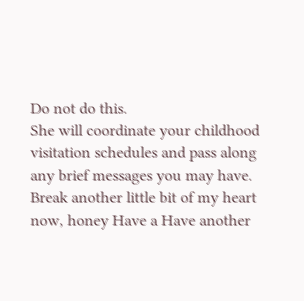Do not do this.
She will coordinate your childhood visitation schedules and pass along any brief messages you may have.
Break another little bit of my heart now, honey Have a Have another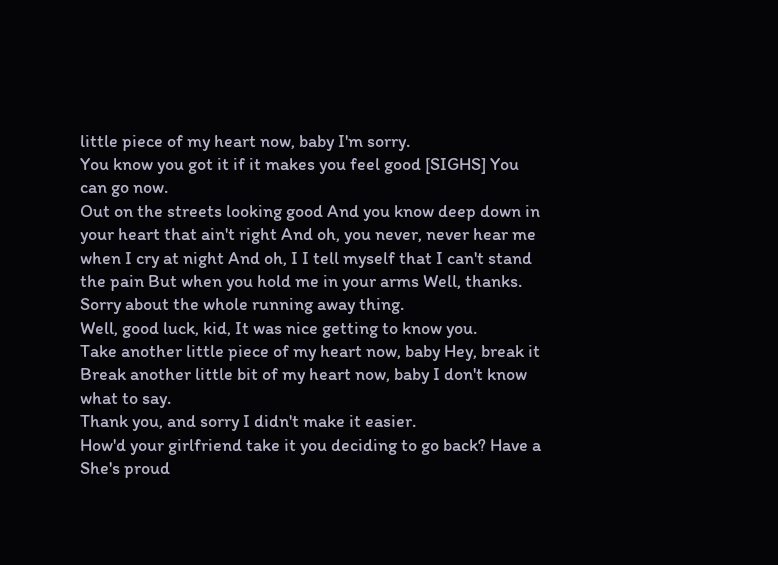little piece of my heart now, baby I'm sorry.
You know you got it if it makes you feel good [SIGHS] You can go now.
Out on the streets looking good And you know deep down in your heart that ain't right And oh, you never, never hear me when I cry at night And oh, I I tell myself that I can't stand the pain But when you hold me in your arms Well, thanks.
Sorry about the whole running away thing.
Well, good luck, kid, It was nice getting to know you.
Take another little piece of my heart now, baby Hey, break it Break another little bit of my heart now, baby I don't know what to say.
Thank you, and sorry I didn't make it easier.
How'd your girlfriend take it you deciding to go back? Have a She's proud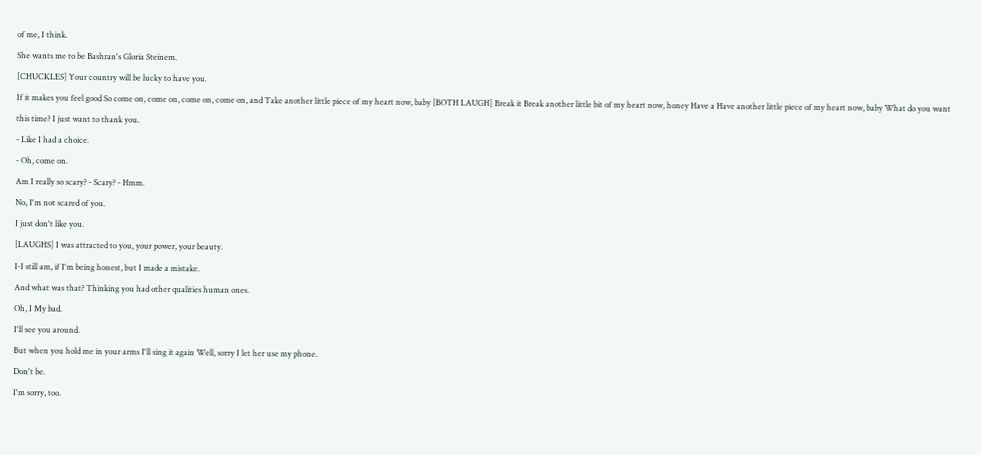of me, I think.
She wants me to be Bashran's Gloria Steinem.
[CHUCKLES] Your country will be lucky to have you.
If it makes you feel good So come on, come on, come on, come on, and Take another little piece of my heart now, baby [BOTH LAUGH] Break it Break another little bit of my heart now, honey Have a Have another little piece of my heart now, baby What do you want this time? I just want to thank you.
- Like I had a choice.
- Oh, come on.
Am I really so scary? - Scary? - Hmm.
No, I'm not scared of you.
I just don't like you.
[LAUGHS] I was attracted to you, your power, your beauty.
I-I still am, if I'm being honest, but I made a mistake.
And what was that? Thinking you had other qualities human ones.
Oh, I My bad.
I'll see you around.
But when you hold me in your arms I'll sing it again Well, sorry I let her use my phone.
Don't be.
I'm sorry, too.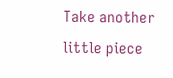Take another little piece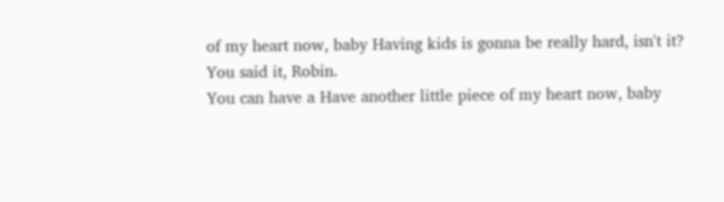of my heart now, baby Having kids is gonna be really hard, isn't it? You said it, Robin.
You can have a Have another little piece of my heart now, baby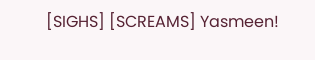[SIGHS] [SCREAMS] Yasmeen!